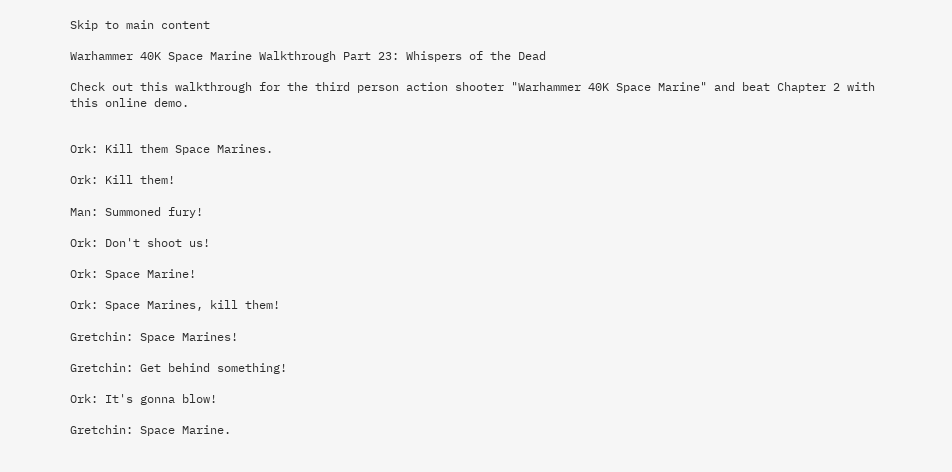Skip to main content

Warhammer 40K Space Marine Walkthrough Part 23: Whispers of the Dead

Check out this walkthrough for the third person action shooter "Warhammer 40K Space Marine" and beat Chapter 2 with this online demo.


Ork: Kill them Space Marines.

Ork: Kill them!

Man: Summoned fury!

Ork: Don't shoot us!

Ork: Space Marine!

Ork: Space Marines, kill them!

Gretchin: Space Marines!

Gretchin: Get behind something!

Ork: It's gonna blow!

Gretchin: Space Marine.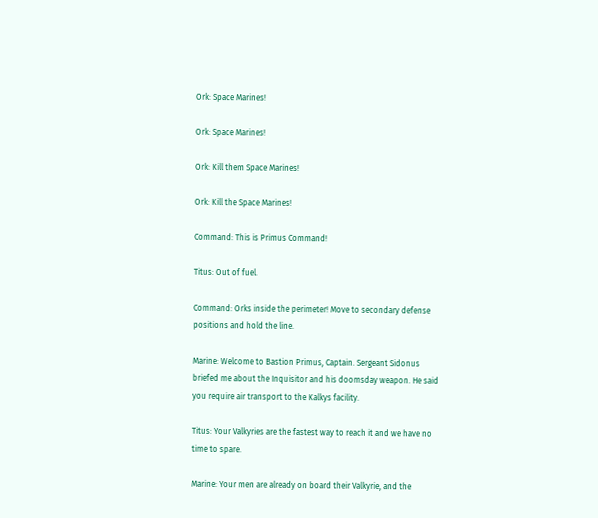Ork: Space Marines!

Ork: Space Marines!

Ork: Kill them Space Marines!

Ork: Kill the Space Marines!

Command: This is Primus Command!

Titus: Out of fuel.

Command: Orks inside the perimeter! Move to secondary defense positions and hold the line.

Marine: Welcome to Bastion Primus, Captain. Sergeant Sidonus briefed me about the Inquisitor and his doomsday weapon. He said you require air transport to the Kalkys facility.

Titus: Your Valkyries are the fastest way to reach it and we have no time to spare.

Marine: Your men are already on board their Valkyrie, and the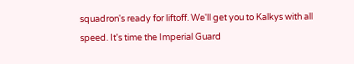squadron's ready for liftoff. We'll get you to Kalkys with all speed. It's time the Imperial Guard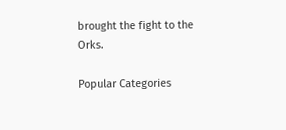brought the fight to the Orks.

Popular Categories